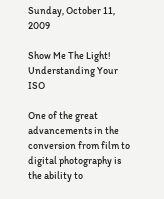Sunday, October 11, 2009

Show Me The Light!
Understanding Your ISO

One of the great advancements in the conversion from film to digital photography is the ability to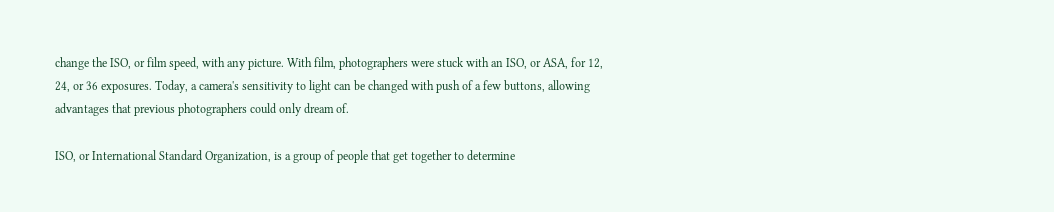change the ISO, or film speed, with any picture. With film, photographers were stuck with an ISO, or ASA, for 12, 24, or 36 exposures. Today, a camera's sensitivity to light can be changed with push of a few buttons, allowing advantages that previous photographers could only dream of.

ISO, or International Standard Organization, is a group of people that get together to determine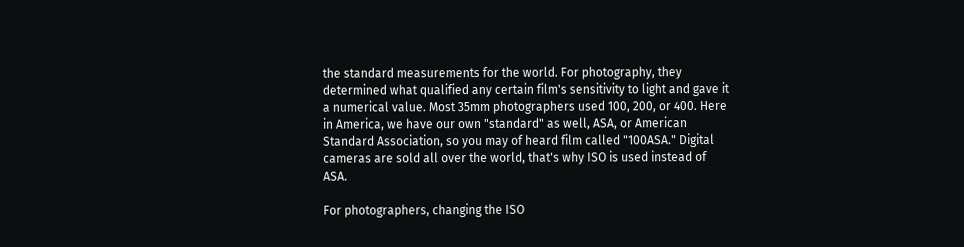the standard measurements for the world. For photography, they determined what qualified any certain film's sensitivity to light and gave it a numerical value. Most 35mm photographers used 100, 200, or 400. Here in America, we have our own "standard" as well, ASA, or American Standard Association, so you may of heard film called "100ASA." Digital cameras are sold all over the world, that's why ISO is used instead of ASA.

For photographers, changing the ISO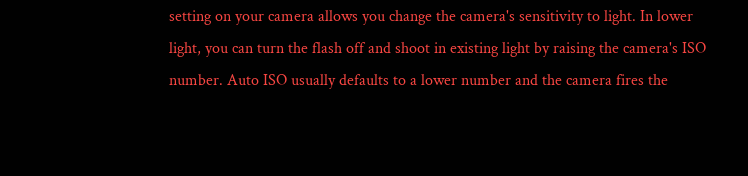setting on your camera allows you change the camera's sensitivity to light. In lower light, you can turn the flash off and shoot in existing light by raising the camera's ISO number. Auto ISO usually defaults to a lower number and the camera fires the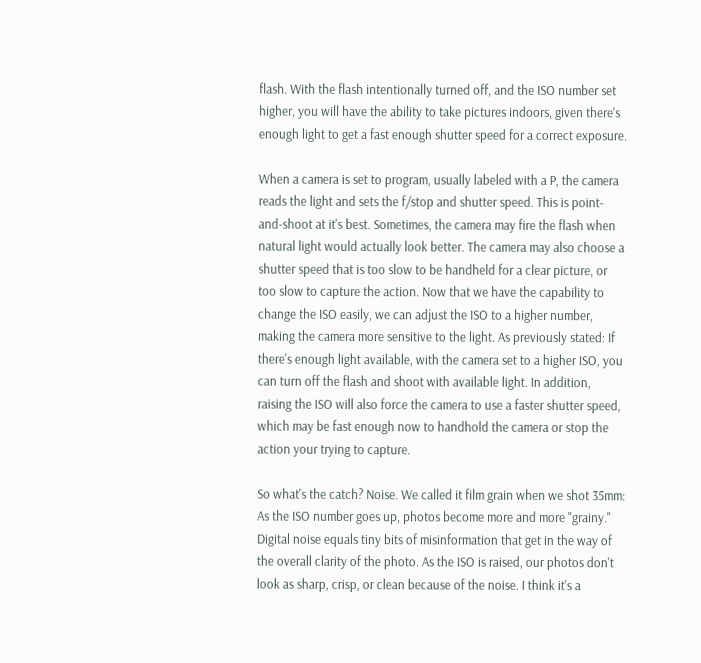flash. With the flash intentionally turned off, and the ISO number set higher, you will have the ability to take pictures indoors, given there's enough light to get a fast enough shutter speed for a correct exposure.

When a camera is set to program, usually labeled with a P, the camera reads the light and sets the f/stop and shutter speed. This is point-and-shoot at it's best. Sometimes, the camera may fire the flash when natural light would actually look better. The camera may also choose a shutter speed that is too slow to be handheld for a clear picture, or too slow to capture the action. Now that we have the capability to change the ISO easily, we can adjust the ISO to a higher number, making the camera more sensitive to the light. As previously stated: If there's enough light available, with the camera set to a higher ISO, you can turn off the flash and shoot with available light. In addition, raising the ISO will also force the camera to use a faster shutter speed, which may be fast enough now to handhold the camera or stop the action your trying to capture.

So what's the catch? Noise. We called it film grain when we shot 35mm: As the ISO number goes up, photos become more and more "grainy." Digital noise equals tiny bits of misinformation that get in the way of the overall clarity of the photo. As the ISO is raised, our photos don't look as sharp, crisp, or clean because of the noise. I think it's a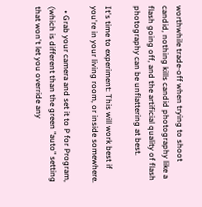worthwhile trade-off when trying to shoot candid, nothing kills candid photography like a flash going off, and the artificial quality of flash photography can be unflattering at best.

It's time to experiment: This will work best if you're in your living room, or inside somewhere.

  • Grab your camera and set it to P for Program, (which is different than the green "auto" setting that won't let you override any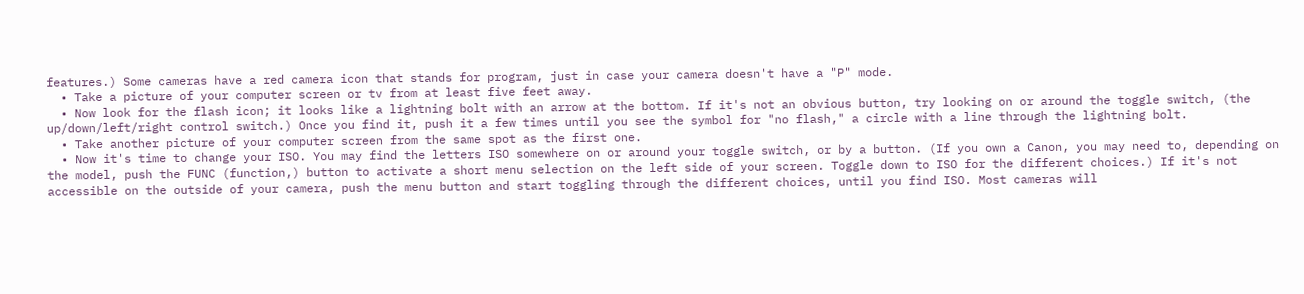features.) Some cameras have a red camera icon that stands for program, just in case your camera doesn't have a "P" mode.
  • Take a picture of your computer screen or tv from at least five feet away.
  • Now look for the flash icon; it looks like a lightning bolt with an arrow at the bottom. If it's not an obvious button, try looking on or around the toggle switch, (the up/down/left/right control switch.) Once you find it, push it a few times until you see the symbol for "no flash," a circle with a line through the lightning bolt.
  • Take another picture of your computer screen from the same spot as the first one.
  • Now it's time to change your ISO. You may find the letters ISO somewhere on or around your toggle switch, or by a button. (If you own a Canon, you may need to, depending on the model, push the FUNC (function,) button to activate a short menu selection on the left side of your screen. Toggle down to ISO for the different choices.) If it's not accessible on the outside of your camera, push the menu button and start toggling through the different choices, until you find ISO. Most cameras will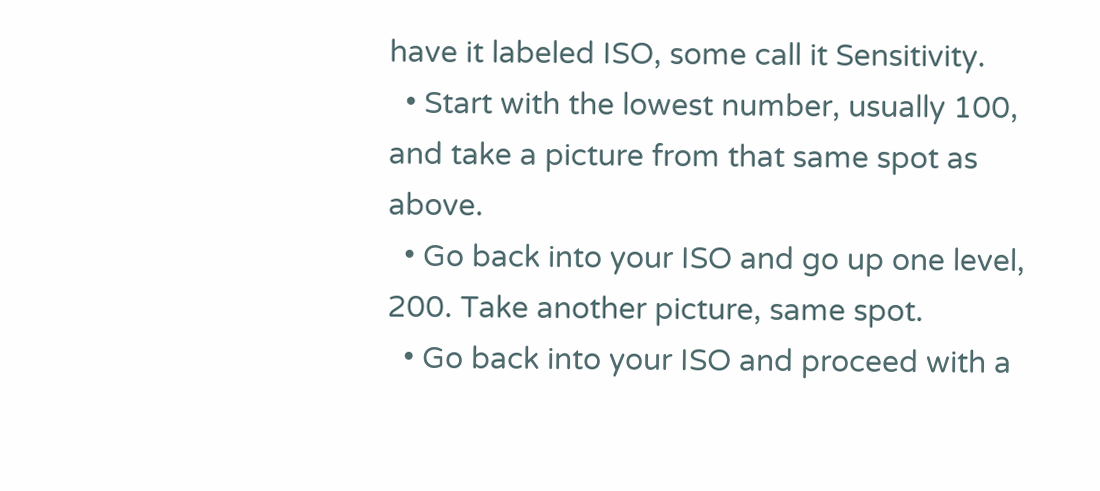have it labeled ISO, some call it Sensitivity.
  • Start with the lowest number, usually 100, and take a picture from that same spot as above.
  • Go back into your ISO and go up one level, 200. Take another picture, same spot.
  • Go back into your ISO and proceed with a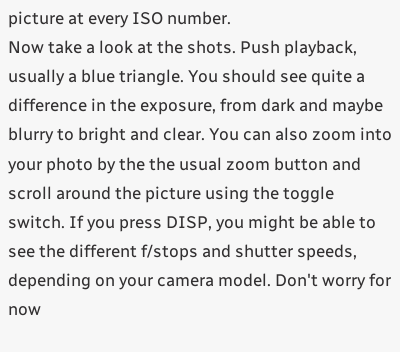picture at every ISO number.
Now take a look at the shots. Push playback, usually a blue triangle. You should see quite a difference in the exposure, from dark and maybe blurry to bright and clear. You can also zoom into your photo by the the usual zoom button and scroll around the picture using the toggle switch. If you press DISP, you might be able to see the different f/stops and shutter speeds, depending on your camera model. Don't worry for now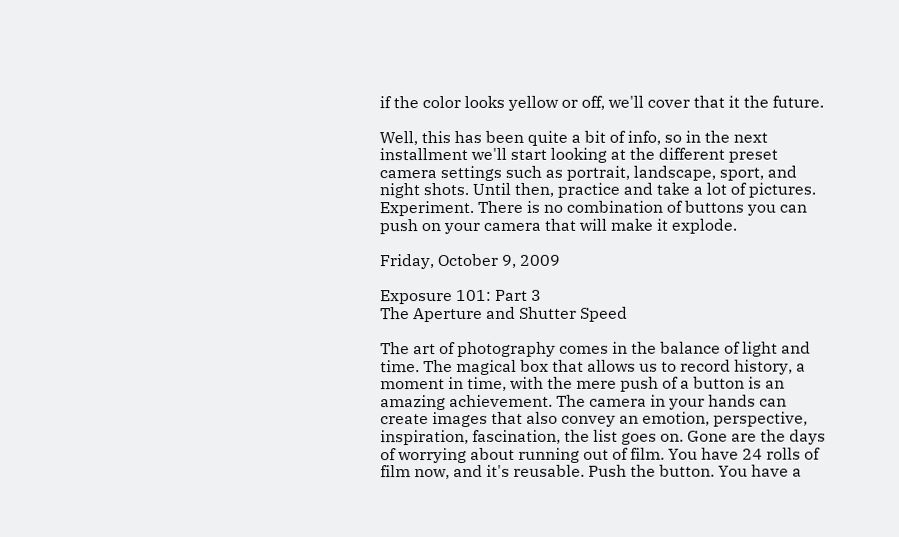if the color looks yellow or off, we'll cover that it the future.

Well, this has been quite a bit of info, so in the next installment we'll start looking at the different preset camera settings such as portrait, landscape, sport, and night shots. Until then, practice and take a lot of pictures. Experiment. There is no combination of buttons you can push on your camera that will make it explode.

Friday, October 9, 2009

Exposure 101: Part 3
The Aperture and Shutter Speed

The art of photography comes in the balance of light and time. The magical box that allows us to record history, a moment in time, with the mere push of a button is an amazing achievement. The camera in your hands can create images that also convey an emotion, perspective, inspiration, fascination, the list goes on. Gone are the days of worrying about running out of film. You have 24 rolls of film now, and it's reusable. Push the button. You have a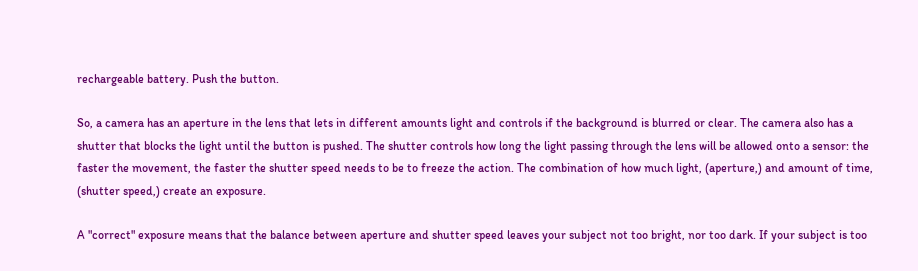rechargeable battery. Push the button.

So, a camera has an aperture in the lens that lets in different amounts light and controls if the background is blurred or clear. The camera also has a shutter that blocks the light until the button is pushed. The shutter controls how long the light passing through the lens will be allowed onto a sensor: the faster the movement, the faster the shutter speed needs to be to freeze the action. The combination of how much light, (aperture,) and amount of time, (shutter speed,) create an exposure.

A "correct" exposure means that the balance between aperture and shutter speed leaves your subject not too bright, nor too dark. If your subject is too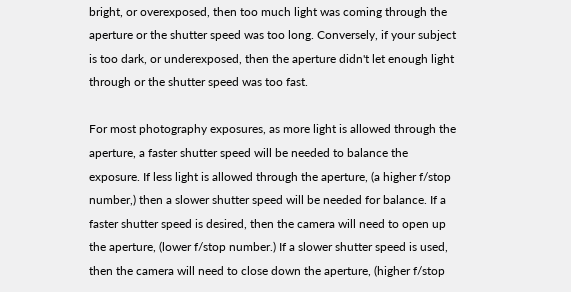bright, or overexposed, then too much light was coming through the aperture or the shutter speed was too long. Conversely, if your subject is too dark, or underexposed, then the aperture didn't let enough light through or the shutter speed was too fast.

For most photography exposures, as more light is allowed through the aperture, a faster shutter speed will be needed to balance the exposure. If less light is allowed through the aperture, (a higher f/stop number,) then a slower shutter speed will be needed for balance. If a faster shutter speed is desired, then the camera will need to open up the aperture, (lower f/stop number.) If a slower shutter speed is used, then the camera will need to close down the aperture, (higher f/stop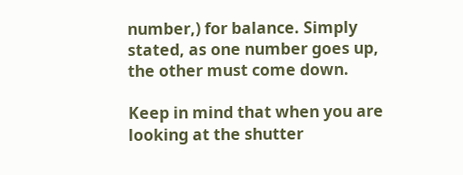number,) for balance. Simply stated, as one number goes up, the other must come down.

Keep in mind that when you are looking at the shutter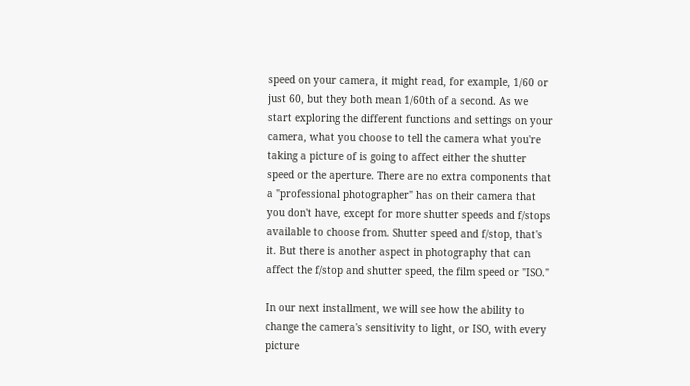speed on your camera, it might read, for example, 1/60 or just 60, but they both mean 1/60th of a second. As we start exploring the different functions and settings on your camera, what you choose to tell the camera what you're taking a picture of is going to affect either the shutter speed or the aperture. There are no extra components that a "professional photographer" has on their camera that you don't have, except for more shutter speeds and f/stops available to choose from. Shutter speed and f/stop, that's it. But there is another aspect in photography that can affect the f/stop and shutter speed, the film speed or "ISO."

In our next installment, we will see how the ability to change the camera's sensitivity to light, or ISO, with every picture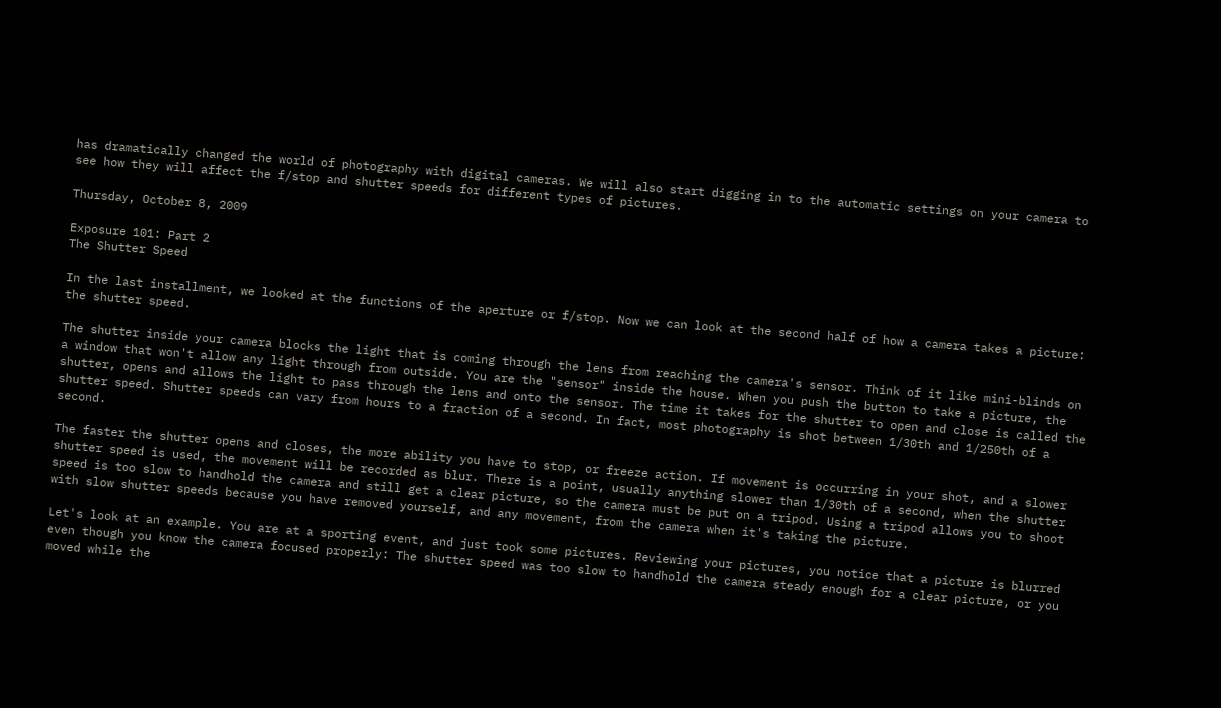has dramatically changed the world of photography with digital cameras. We will also start digging in to the automatic settings on your camera to see how they will affect the f/stop and shutter speeds for different types of pictures.

Thursday, October 8, 2009

Exposure 101: Part 2
The Shutter Speed

In the last installment, we looked at the functions of the aperture or f/stop. Now we can look at the second half of how a camera takes a picture: the shutter speed.

The shutter inside your camera blocks the light that is coming through the lens from reaching the camera's sensor. Think of it like mini-blinds on a window that won't allow any light through from outside. You are the "sensor" inside the house. When you push the button to take a picture, the shutter, opens and allows the light to pass through the lens and onto the sensor. The time it takes for the shutter to open and close is called the shutter speed. Shutter speeds can vary from hours to a fraction of a second. In fact, most photography is shot between 1/30th and 1/250th of a second.

The faster the shutter opens and closes, the more ability you have to stop, or freeze action. If movement is occurring in your shot, and a slower shutter speed is used, the movement will be recorded as blur. There is a point, usually anything slower than 1/30th of a second, when the shutter speed is too slow to handhold the camera and still get a clear picture, so the camera must be put on a tripod. Using a tripod allows you to shoot with slow shutter speeds because you have removed yourself, and any movement, from the camera when it's taking the picture.

Let's look at an example. You are at a sporting event, and just took some pictures. Reviewing your pictures, you notice that a picture is blurred even though you know the camera focused properly: The shutter speed was too slow to handhold the camera steady enough for a clear picture, or you moved while the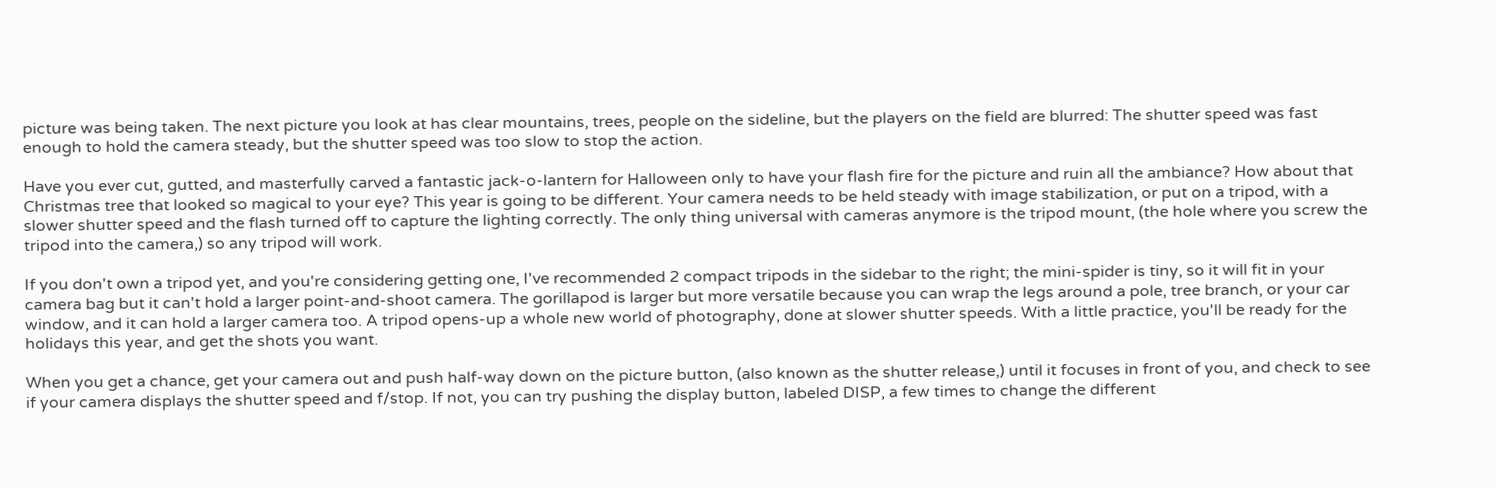picture was being taken. The next picture you look at has clear mountains, trees, people on the sideline, but the players on the field are blurred: The shutter speed was fast enough to hold the camera steady, but the shutter speed was too slow to stop the action.

Have you ever cut, gutted, and masterfully carved a fantastic jack-o-lantern for Halloween only to have your flash fire for the picture and ruin all the ambiance? How about that Christmas tree that looked so magical to your eye? This year is going to be different. Your camera needs to be held steady with image stabilization, or put on a tripod, with a slower shutter speed and the flash turned off to capture the lighting correctly. The only thing universal with cameras anymore is the tripod mount, (the hole where you screw the tripod into the camera,) so any tripod will work.

If you don't own a tripod yet, and you're considering getting one, I've recommended 2 compact tripods in the sidebar to the right; the mini-spider is tiny, so it will fit in your camera bag but it can't hold a larger point-and-shoot camera. The gorillapod is larger but more versatile because you can wrap the legs around a pole, tree branch, or your car window, and it can hold a larger camera too. A tripod opens-up a whole new world of photography, done at slower shutter speeds. With a little practice, you'll be ready for the holidays this year, and get the shots you want.

When you get a chance, get your camera out and push half-way down on the picture button, (also known as the shutter release,) until it focuses in front of you, and check to see if your camera displays the shutter speed and f/stop. If not, you can try pushing the display button, labeled DISP, a few times to change the different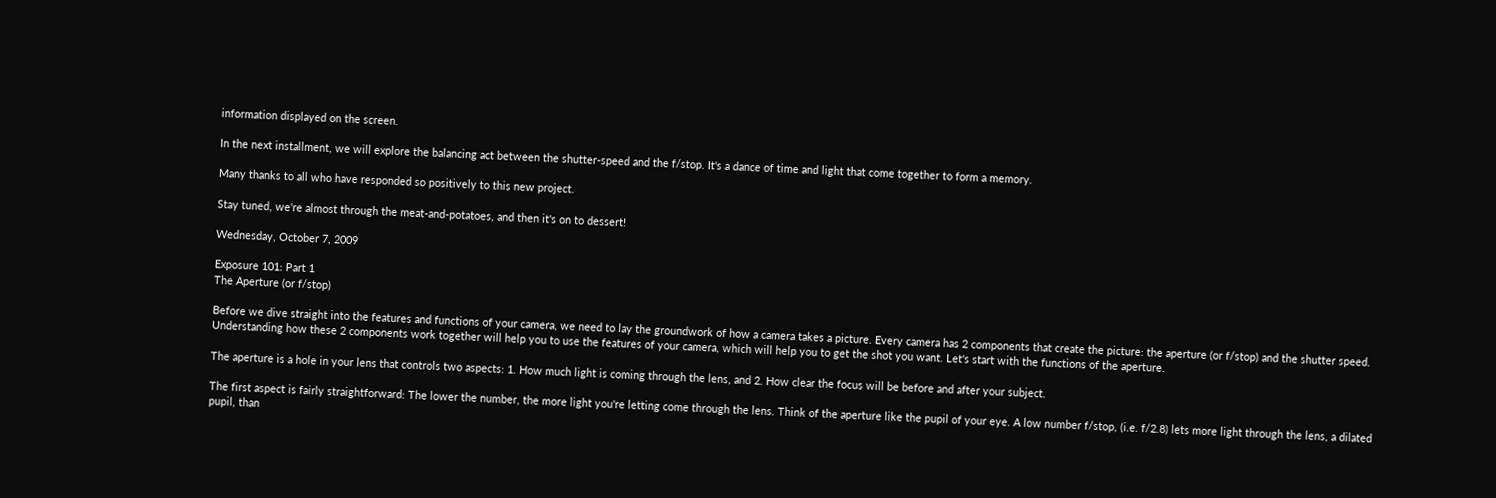information displayed on the screen.

In the next installment, we will explore the balancing act between the shutter-speed and the f/stop. It's a dance of time and light that come together to form a memory.

Many thanks to all who have responded so positively to this new project.

Stay tuned, we're almost through the meat-and-potatoes, and then it's on to dessert!

Wednesday, October 7, 2009

Exposure 101: Part 1
The Aperture (or f/stop)

Before we dive straight into the features and functions of your camera, we need to lay the groundwork of how a camera takes a picture. Every camera has 2 components that create the picture: the aperture (or f/stop) and the shutter speed. Understanding how these 2 components work together will help you to use the features of your camera, which will help you to get the shot you want. Let's start with the functions of the aperture.

The aperture is a hole in your lens that controls two aspects: 1. How much light is coming through the lens, and 2. How clear the focus will be before and after your subject.

The first aspect is fairly straightforward: The lower the number, the more light you're letting come through the lens. Think of the aperture like the pupil of your eye. A low number f/stop, (i.e. f/2.8) lets more light through the lens, a dilated pupil, than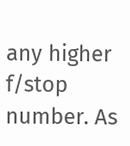any higher f/stop number. As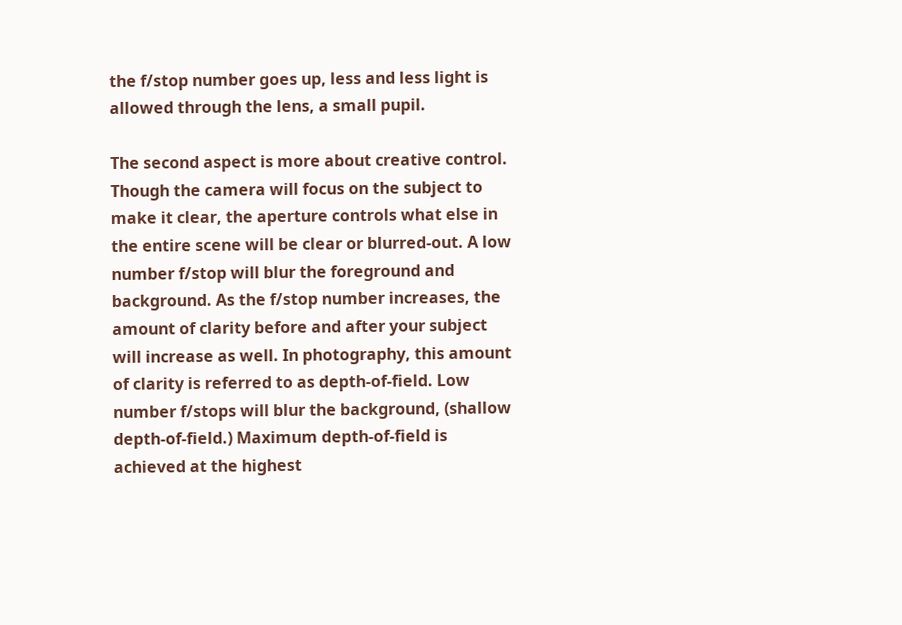the f/stop number goes up, less and less light is allowed through the lens, a small pupil.

The second aspect is more about creative control. Though the camera will focus on the subject to make it clear, the aperture controls what else in the entire scene will be clear or blurred-out. A low number f/stop will blur the foreground and background. As the f/stop number increases, the amount of clarity before and after your subject will increase as well. In photography, this amount of clarity is referred to as depth-of-field. Low number f/stops will blur the background, (shallow depth-of-field.) Maximum depth-of-field is achieved at the highest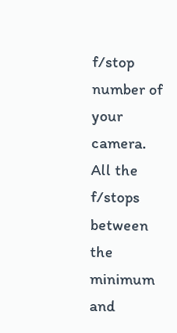f/stop number of your camera. All the f/stops between the minimum and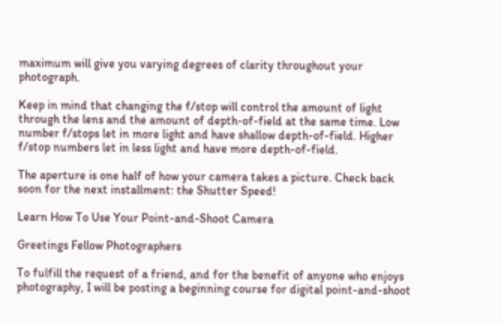maximum will give you varying degrees of clarity throughout your photograph.

Keep in mind that changing the f/stop will control the amount of light through the lens and the amount of depth-of-field at the same time. Low number f/stops let in more light and have shallow depth-of-field. Higher f/stop numbers let in less light and have more depth-of-field.

The aperture is one half of how your camera takes a picture. Check back soon for the next installment: the Shutter Speed!

Learn How To Use Your Point-and-Shoot Camera

Greetings Fellow Photographers

To fulfill the request of a friend, and for the benefit of anyone who enjoys photography, I will be posting a beginning course for digital point-and-shoot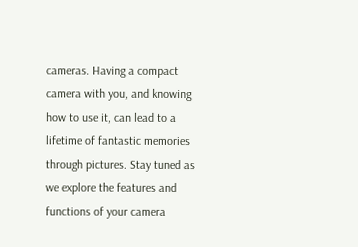cameras. Having a compact camera with you, and knowing how to use it, can lead to a lifetime of fantastic memories through pictures. Stay tuned as we explore the features and functions of your camera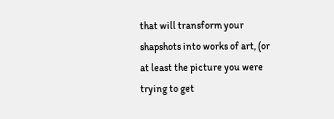that will transform your shapshots into works of art, (or at least the picture you were trying to get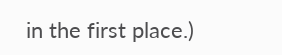in the first place.)